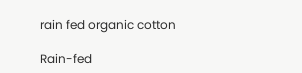rain fed organic cotton

Rain-fed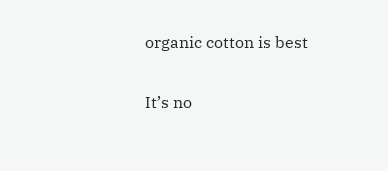organic cotton is best

It’s no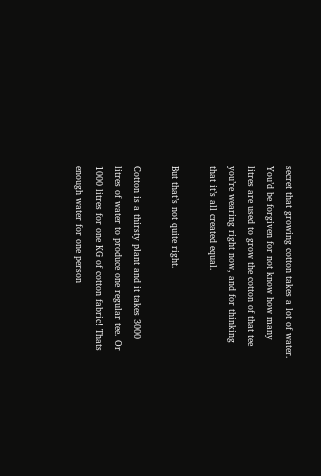secret that growing cotton takes a lot of water. You’d be forgiven for not know how many litres are used to grow the cotton of that tee you’re wearing right now, and for thinking that it’s all created equal.

But that’s not quite right.

Cotton is a thirsty plant and it takes 3000 litres of water to produce one regular tee. Or 1000 litres for one KG of cotton fabric! Thats enough water for one person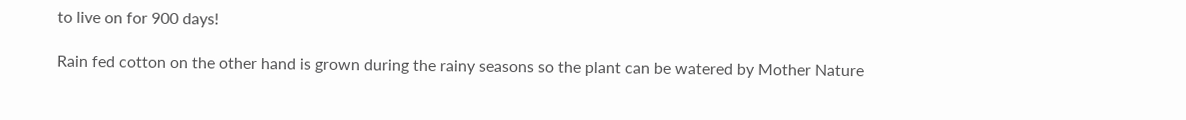to live on for 900 days!

Rain fed cotton on the other hand is grown during the rainy seasons so the plant can be watered by Mother Nature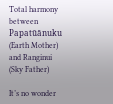Total harmony between Papatūānuku (Earth Mother) and Ranginui (Sky Father)

It’s no wonder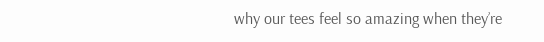why our tees feel so amazing when they’re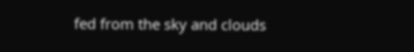fed from the sky and clouds